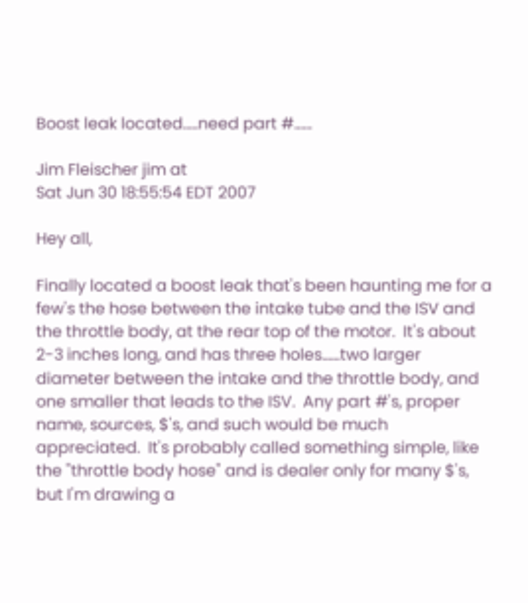Boost leak located.....need part #......

Jim Fleischer jim at
Sat Jun 30 18:55:54 EDT 2007

Hey all,

Finally located a boost leak that's been haunting me for a few's the hose between the intake tube and the ISV and the throttle body, at the rear top of the motor.  It's about 2-3 inches long, and has three holes......two larger diameter between the intake and the throttle body, and one smaller that leads to the ISV.  Any part #'s, proper name, sources, $'s, and such would be much appreciated.  It's probably called something simple, like the "throttle body hose" and is dealer only for many $'s, but I'm drawing a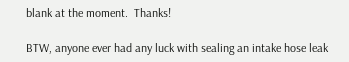blank at the moment.  Thanks!

BTW, anyone ever had any luck with sealing an intake hose leak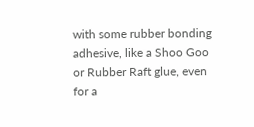with some rubber bonding adhesive, like a Shoo Goo or Rubber Raft glue, even for a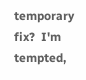temporary fix?  I'm tempted,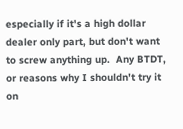especially if it's a high dollar dealer only part, but don't want to screw anything up.  Any BTDT, or reasons why I shouldn't try it on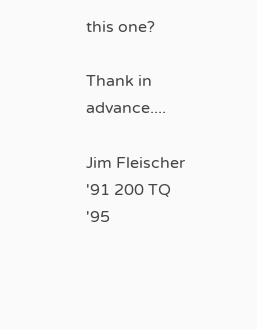this one?

Thank in advance....

Jim Fleischer
'91 200 TQ
'95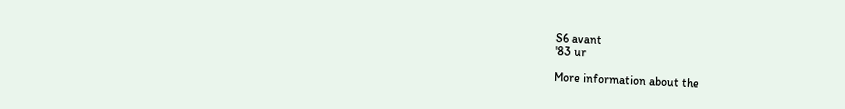S6 avant
'83 ur

More information about the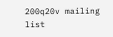200q20v mailing list